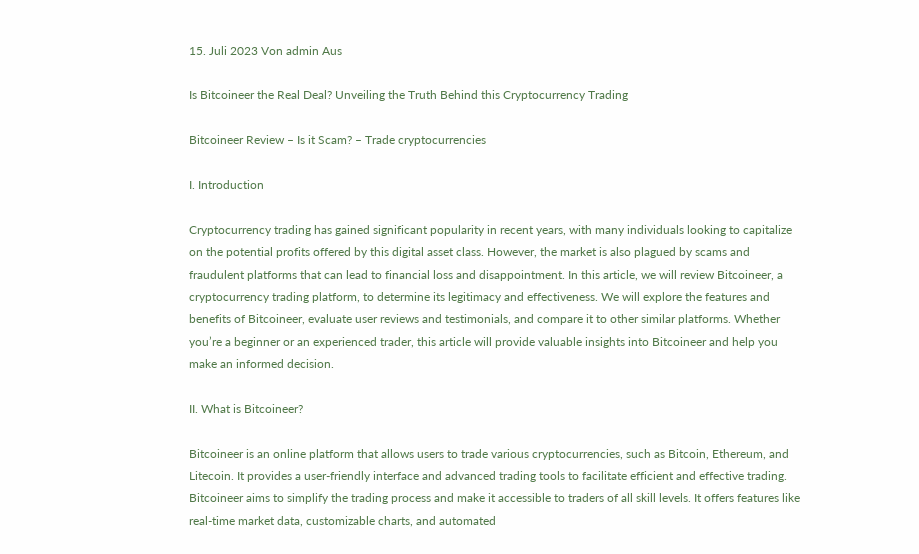15. Juli 2023 Von admin Aus

Is Bitcoineer the Real Deal? Unveiling the Truth Behind this Cryptocurrency Trading

Bitcoineer Review – Is it Scam? – Trade cryptocurrencies

I. Introduction

Cryptocurrency trading has gained significant popularity in recent years, with many individuals looking to capitalize on the potential profits offered by this digital asset class. However, the market is also plagued by scams and fraudulent platforms that can lead to financial loss and disappointment. In this article, we will review Bitcoineer, a cryptocurrency trading platform, to determine its legitimacy and effectiveness. We will explore the features and benefits of Bitcoineer, evaluate user reviews and testimonials, and compare it to other similar platforms. Whether you’re a beginner or an experienced trader, this article will provide valuable insights into Bitcoineer and help you make an informed decision.

II. What is Bitcoineer?

Bitcoineer is an online platform that allows users to trade various cryptocurrencies, such as Bitcoin, Ethereum, and Litecoin. It provides a user-friendly interface and advanced trading tools to facilitate efficient and effective trading. Bitcoineer aims to simplify the trading process and make it accessible to traders of all skill levels. It offers features like real-time market data, customizable charts, and automated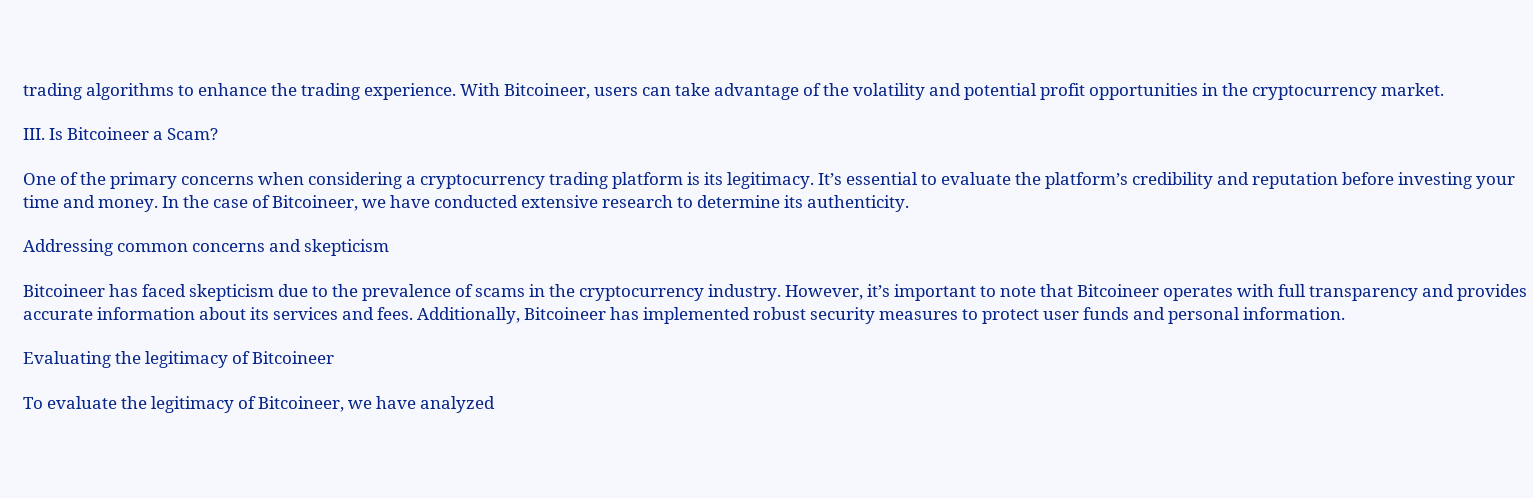trading algorithms to enhance the trading experience. With Bitcoineer, users can take advantage of the volatility and potential profit opportunities in the cryptocurrency market.

III. Is Bitcoineer a Scam?

One of the primary concerns when considering a cryptocurrency trading platform is its legitimacy. It’s essential to evaluate the platform’s credibility and reputation before investing your time and money. In the case of Bitcoineer, we have conducted extensive research to determine its authenticity.

Addressing common concerns and skepticism

Bitcoineer has faced skepticism due to the prevalence of scams in the cryptocurrency industry. However, it’s important to note that Bitcoineer operates with full transparency and provides accurate information about its services and fees. Additionally, Bitcoineer has implemented robust security measures to protect user funds and personal information.

Evaluating the legitimacy of Bitcoineer

To evaluate the legitimacy of Bitcoineer, we have analyzed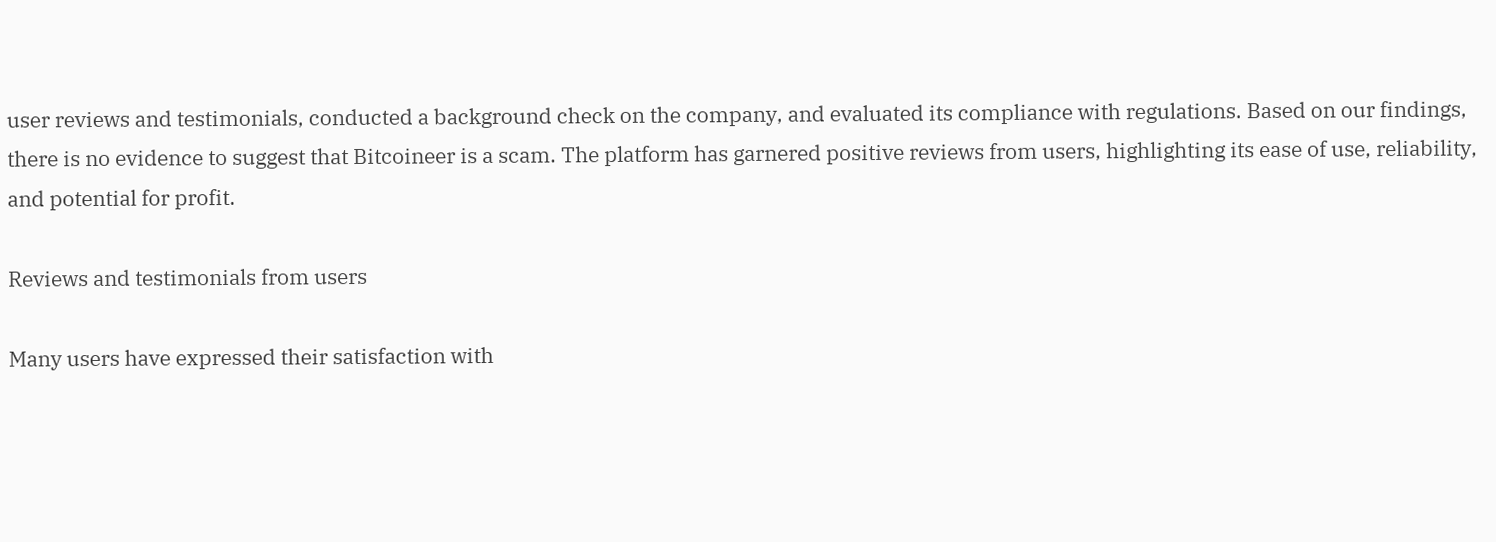user reviews and testimonials, conducted a background check on the company, and evaluated its compliance with regulations. Based on our findings, there is no evidence to suggest that Bitcoineer is a scam. The platform has garnered positive reviews from users, highlighting its ease of use, reliability, and potential for profit.

Reviews and testimonials from users

Many users have expressed their satisfaction with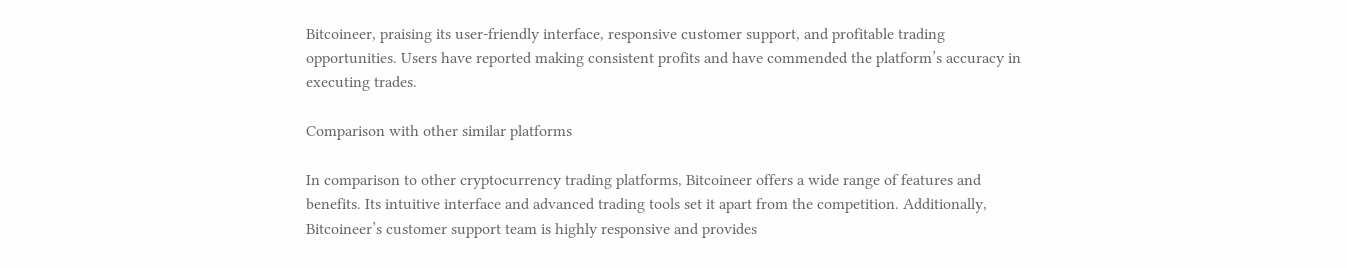Bitcoineer, praising its user-friendly interface, responsive customer support, and profitable trading opportunities. Users have reported making consistent profits and have commended the platform’s accuracy in executing trades.

Comparison with other similar platforms

In comparison to other cryptocurrency trading platforms, Bitcoineer offers a wide range of features and benefits. Its intuitive interface and advanced trading tools set it apart from the competition. Additionally, Bitcoineer’s customer support team is highly responsive and provides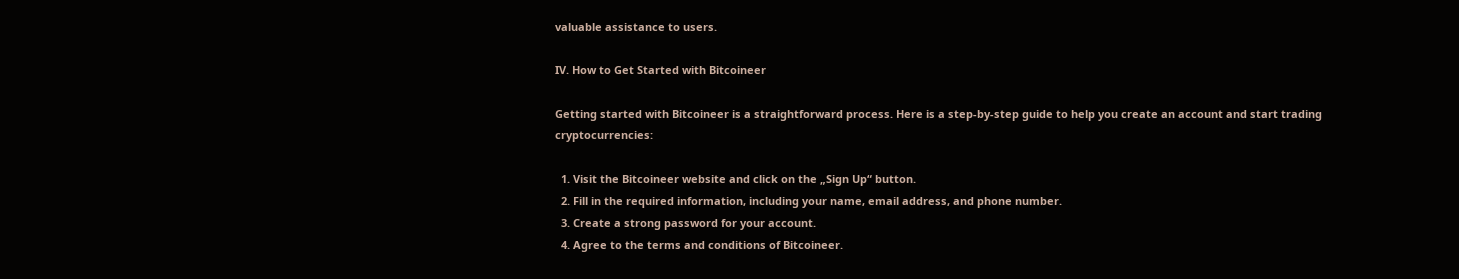valuable assistance to users.

IV. How to Get Started with Bitcoineer

Getting started with Bitcoineer is a straightforward process. Here is a step-by-step guide to help you create an account and start trading cryptocurrencies:

  1. Visit the Bitcoineer website and click on the „Sign Up“ button.
  2. Fill in the required information, including your name, email address, and phone number.
  3. Create a strong password for your account.
  4. Agree to the terms and conditions of Bitcoineer.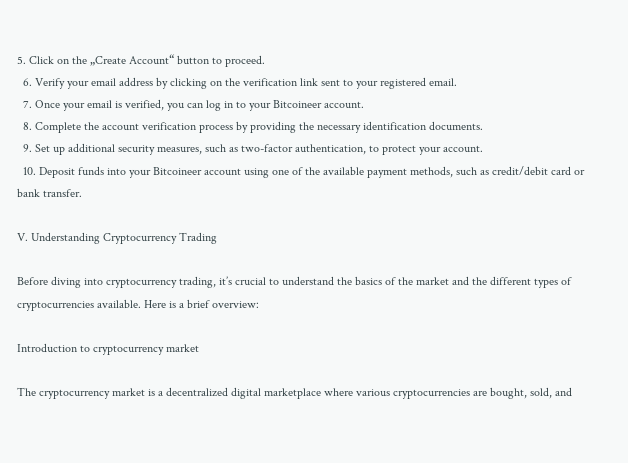5. Click on the „Create Account“ button to proceed.
  6. Verify your email address by clicking on the verification link sent to your registered email.
  7. Once your email is verified, you can log in to your Bitcoineer account.
  8. Complete the account verification process by providing the necessary identification documents.
  9. Set up additional security measures, such as two-factor authentication, to protect your account.
  10. Deposit funds into your Bitcoineer account using one of the available payment methods, such as credit/debit card or bank transfer.

V. Understanding Cryptocurrency Trading

Before diving into cryptocurrency trading, it’s crucial to understand the basics of the market and the different types of cryptocurrencies available. Here is a brief overview:

Introduction to cryptocurrency market

The cryptocurrency market is a decentralized digital marketplace where various cryptocurrencies are bought, sold, and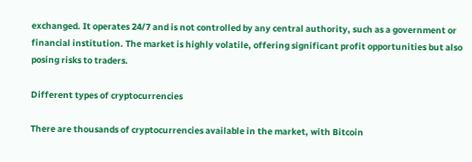exchanged. It operates 24/7 and is not controlled by any central authority, such as a government or financial institution. The market is highly volatile, offering significant profit opportunities but also posing risks to traders.

Different types of cryptocurrencies

There are thousands of cryptocurrencies available in the market, with Bitcoin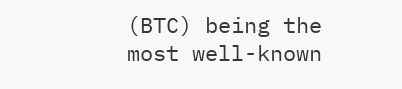(BTC) being the most well-known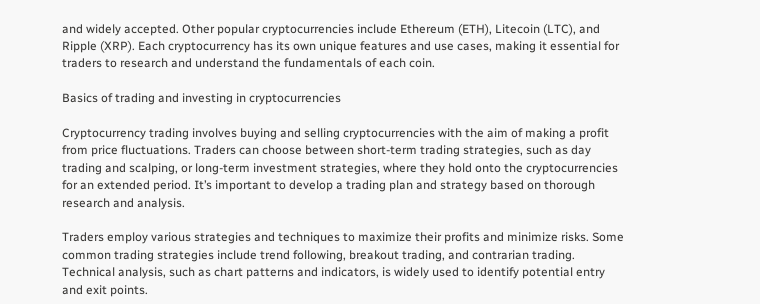and widely accepted. Other popular cryptocurrencies include Ethereum (ETH), Litecoin (LTC), and Ripple (XRP). Each cryptocurrency has its own unique features and use cases, making it essential for traders to research and understand the fundamentals of each coin.

Basics of trading and investing in cryptocurrencies

Cryptocurrency trading involves buying and selling cryptocurrencies with the aim of making a profit from price fluctuations. Traders can choose between short-term trading strategies, such as day trading and scalping, or long-term investment strategies, where they hold onto the cryptocurrencies for an extended period. It’s important to develop a trading plan and strategy based on thorough research and analysis.

Traders employ various strategies and techniques to maximize their profits and minimize risks. Some common trading strategies include trend following, breakout trading, and contrarian trading. Technical analysis, such as chart patterns and indicators, is widely used to identify potential entry and exit points.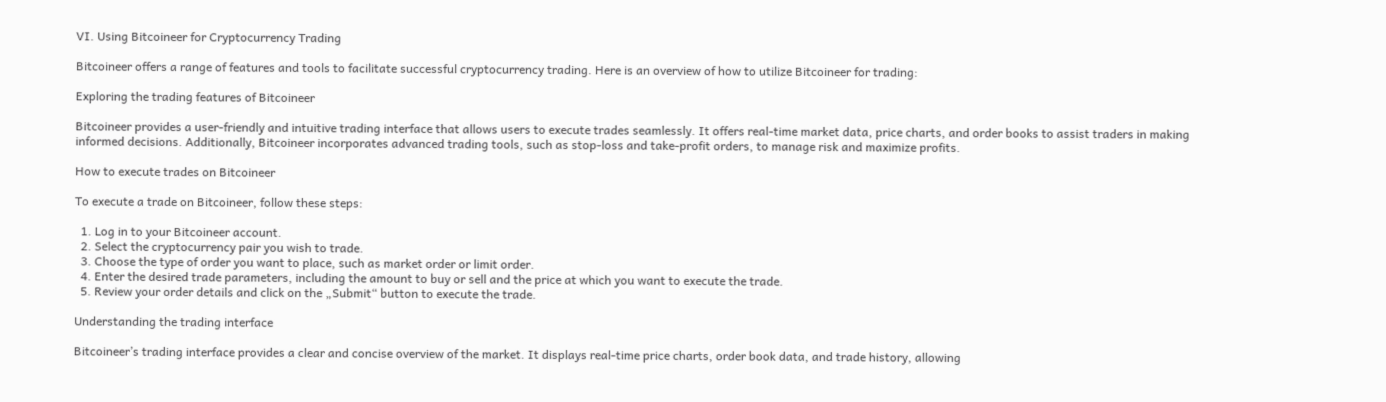VI. Using Bitcoineer for Cryptocurrency Trading

Bitcoineer offers a range of features and tools to facilitate successful cryptocurrency trading. Here is an overview of how to utilize Bitcoineer for trading:

Exploring the trading features of Bitcoineer

Bitcoineer provides a user-friendly and intuitive trading interface that allows users to execute trades seamlessly. It offers real-time market data, price charts, and order books to assist traders in making informed decisions. Additionally, Bitcoineer incorporates advanced trading tools, such as stop-loss and take-profit orders, to manage risk and maximize profits.

How to execute trades on Bitcoineer

To execute a trade on Bitcoineer, follow these steps:

  1. Log in to your Bitcoineer account.
  2. Select the cryptocurrency pair you wish to trade.
  3. Choose the type of order you want to place, such as market order or limit order.
  4. Enter the desired trade parameters, including the amount to buy or sell and the price at which you want to execute the trade.
  5. Review your order details and click on the „Submit“ button to execute the trade.

Understanding the trading interface

Bitcoineer’s trading interface provides a clear and concise overview of the market. It displays real-time price charts, order book data, and trade history, allowing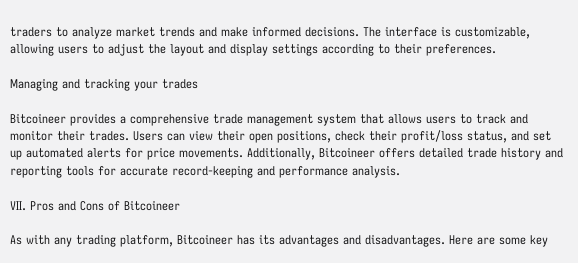traders to analyze market trends and make informed decisions. The interface is customizable, allowing users to adjust the layout and display settings according to their preferences.

Managing and tracking your trades

Bitcoineer provides a comprehensive trade management system that allows users to track and monitor their trades. Users can view their open positions, check their profit/loss status, and set up automated alerts for price movements. Additionally, Bitcoineer offers detailed trade history and reporting tools for accurate record-keeping and performance analysis.

VII. Pros and Cons of Bitcoineer

As with any trading platform, Bitcoineer has its advantages and disadvantages. Here are some key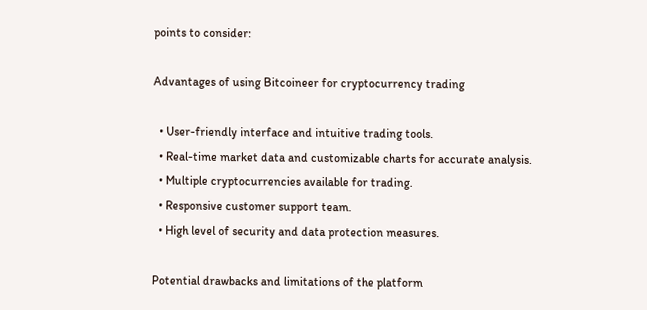points to consider:

Advantages of using Bitcoineer for cryptocurrency trading

  • User-friendly interface and intuitive trading tools.
  • Real-time market data and customizable charts for accurate analysis.
  • Multiple cryptocurrencies available for trading.
  • Responsive customer support team.
  • High level of security and data protection measures.

Potential drawbacks and limitations of the platform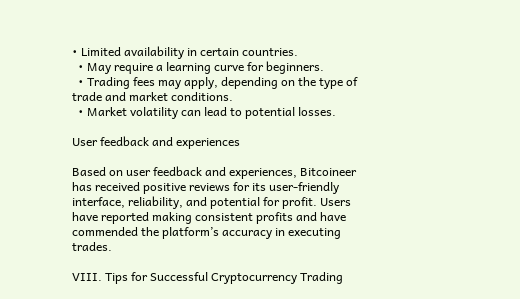• Limited availability in certain countries.
  • May require a learning curve for beginners.
  • Trading fees may apply, depending on the type of trade and market conditions.
  • Market volatility can lead to potential losses.

User feedback and experiences

Based on user feedback and experiences, Bitcoineer has received positive reviews for its user-friendly interface, reliability, and potential for profit. Users have reported making consistent profits and have commended the platform’s accuracy in executing trades.

VIII. Tips for Successful Cryptocurrency Trading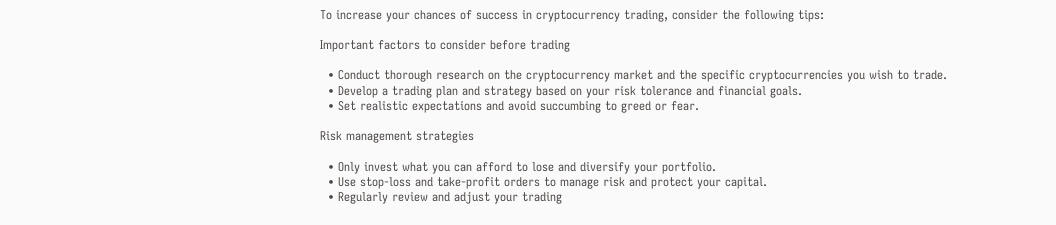To increase your chances of success in cryptocurrency trading, consider the following tips:

Important factors to consider before trading

  • Conduct thorough research on the cryptocurrency market and the specific cryptocurrencies you wish to trade.
  • Develop a trading plan and strategy based on your risk tolerance and financial goals.
  • Set realistic expectations and avoid succumbing to greed or fear.

Risk management strategies

  • Only invest what you can afford to lose and diversify your portfolio.
  • Use stop-loss and take-profit orders to manage risk and protect your capital.
  • Regularly review and adjust your trading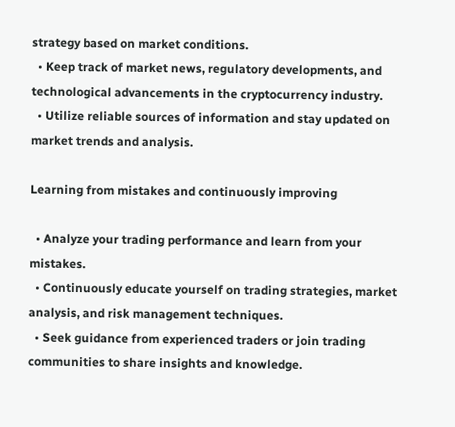strategy based on market conditions.
  • Keep track of market news, regulatory developments, and technological advancements in the cryptocurrency industry.
  • Utilize reliable sources of information and stay updated on market trends and analysis.

Learning from mistakes and continuously improving

  • Analyze your trading performance and learn from your mistakes.
  • Continuously educate yourself on trading strategies, market analysis, and risk management techniques.
  • Seek guidance from experienced traders or join trading communities to share insights and knowledge.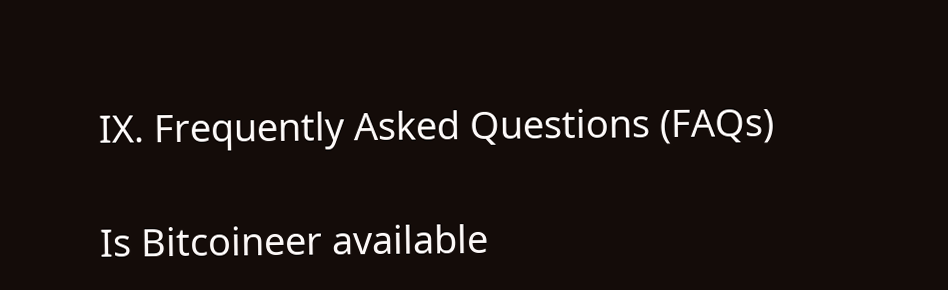IX. Frequently Asked Questions (FAQs)

Is Bitcoineer available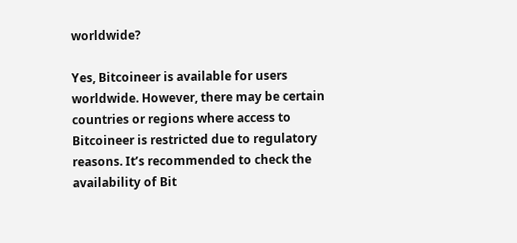worldwide?

Yes, Bitcoineer is available for users worldwide. However, there may be certain countries or regions where access to Bitcoineer is restricted due to regulatory reasons. It’s recommended to check the availability of Bit